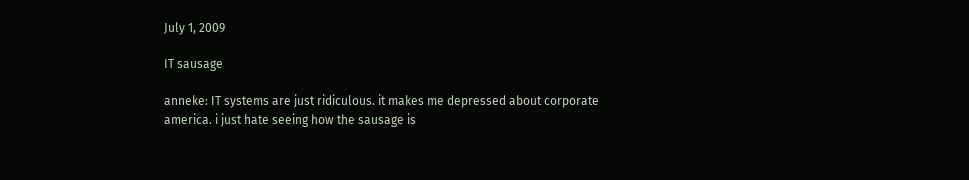July 1, 2009

IT sausage

anneke: IT systems are just ridiculous. it makes me depressed about corporate america. i just hate seeing how the sausage is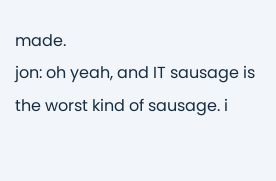made.
jon: oh yeah, and IT sausage is the worst kind of sausage. i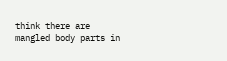think there are mangled body parts in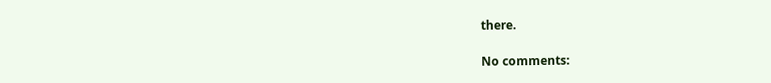there.

No comments: